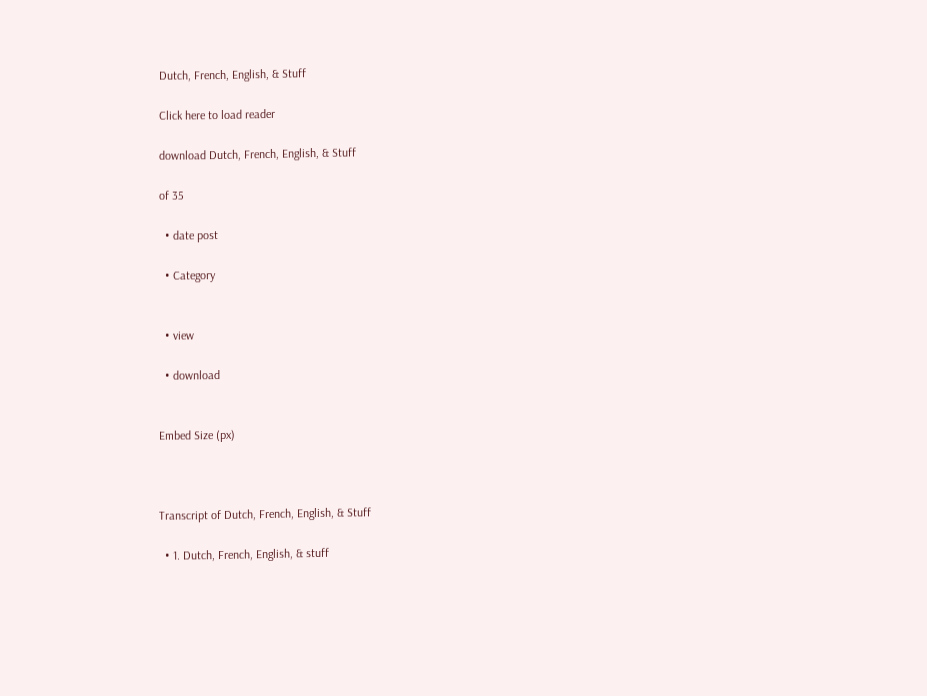Dutch, French, English, & Stuff

Click here to load reader

download Dutch, French, English, & Stuff

of 35

  • date post

  • Category


  • view

  • download


Embed Size (px)



Transcript of Dutch, French, English, & Stuff

  • 1. Dutch, French, English, & stuff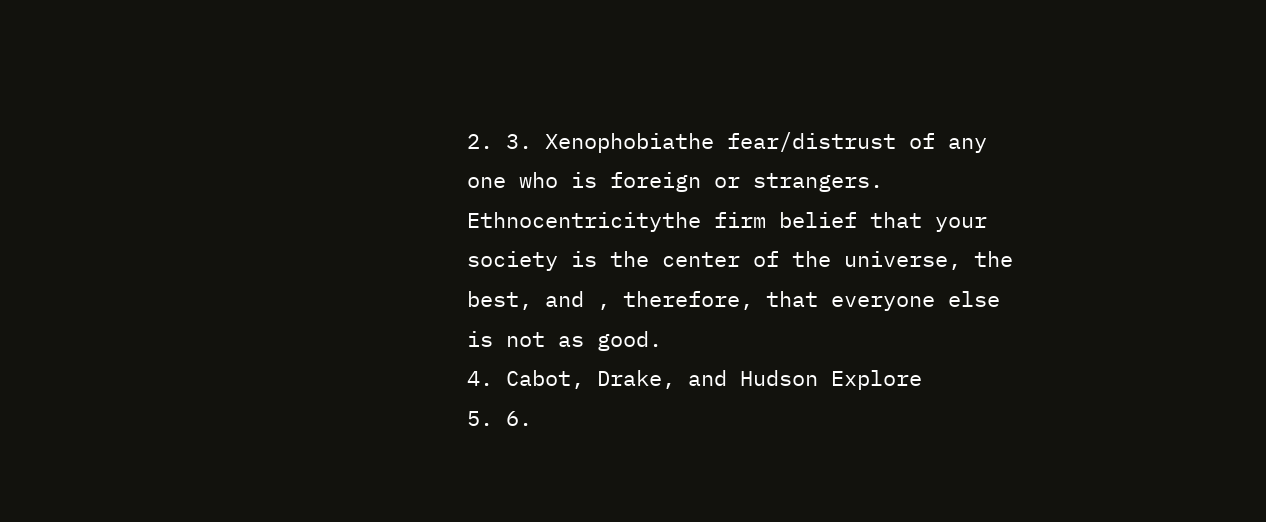2. 3. Xenophobiathe fear/distrust of any one who is foreign or strangers.
Ethnocentricitythe firm belief that your society is the center of the universe, the best, and , therefore, that everyone else is not as good.
4. Cabot, Drake, and Hudson Explore
5. 6.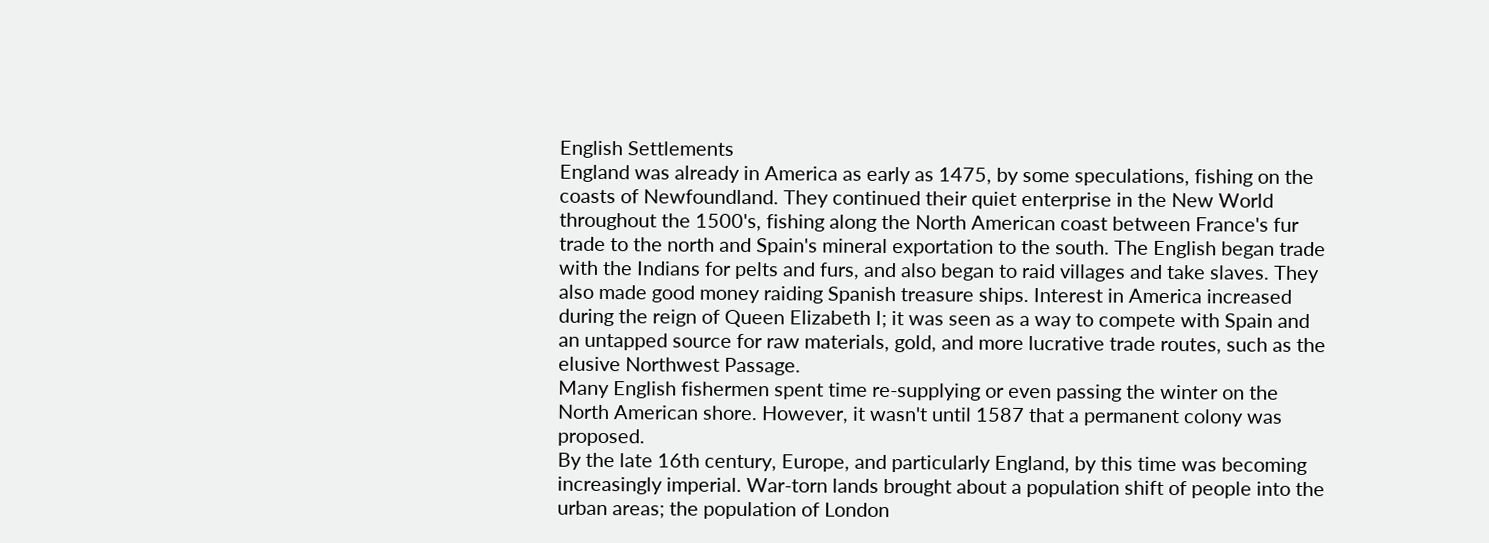English Settlements
England was already in America as early as 1475, by some speculations, fishing on the coasts of Newfoundland. They continued their quiet enterprise in the New World throughout the 1500's, fishing along the North American coast between France's fur trade to the north and Spain's mineral exportation to the south. The English began trade with the Indians for pelts and furs, and also began to raid villages and take slaves. They also made good money raiding Spanish treasure ships. Interest in America increased during the reign of Queen Elizabeth I; it was seen as a way to compete with Spain and an untapped source for raw materials, gold, and more lucrative trade routes, such as the elusive Northwest Passage.
Many English fishermen spent time re-supplying or even passing the winter on the North American shore. However, it wasn't until 1587 that a permanent colony was proposed.
By the late 16th century, Europe, and particularly England, by this time was becoming increasingly imperial. War-torn lands brought about a population shift of people into the urban areas; the population of London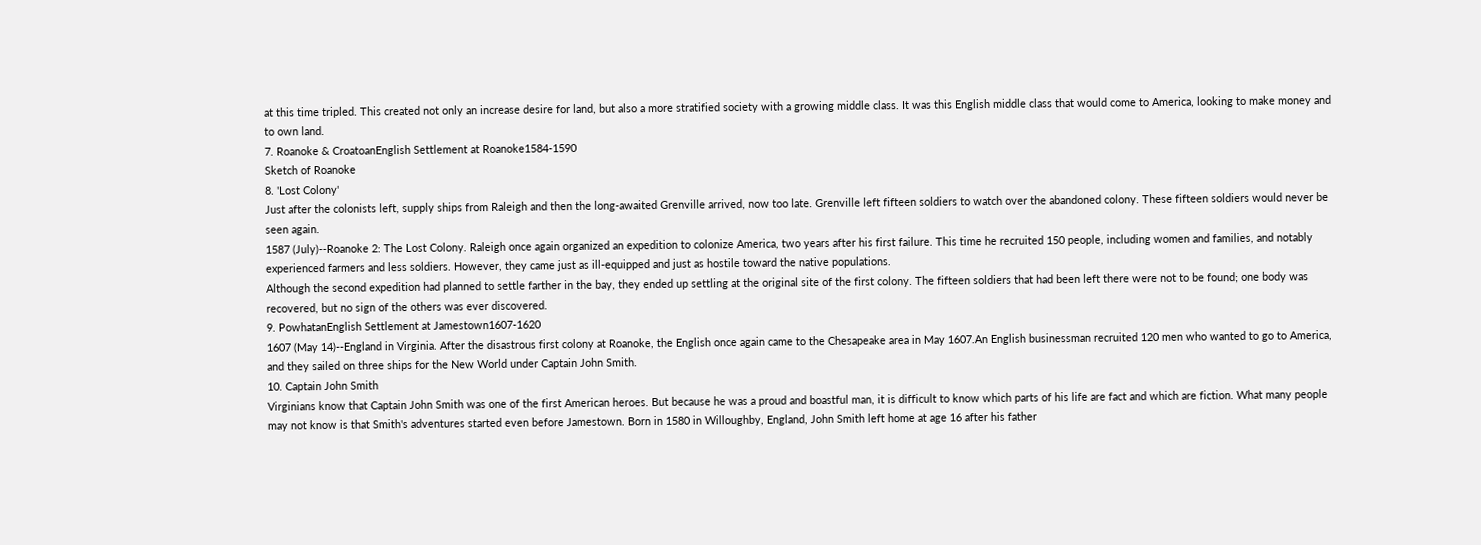at this time tripled. This created not only an increase desire for land, but also a more stratified society with a growing middle class. It was this English middle class that would come to America, looking to make money and to own land.
7. Roanoke & CroatoanEnglish Settlement at Roanoke1584-1590
Sketch of Roanoke
8. 'Lost Colony'
Just after the colonists left, supply ships from Raleigh and then the long-awaited Grenville arrived, now too late. Grenville left fifteen soldiers to watch over the abandoned colony. These fifteen soldiers would never be seen again.
1587 (July)--Roanoke 2: The Lost Colony. Raleigh once again organized an expedition to colonize America, two years after his first failure. This time he recruited 150 people, including women and families, and notably experienced farmers and less soldiers. However, they came just as ill-equipped and just as hostile toward the native populations.
Although the second expedition had planned to settle farther in the bay, they ended up settling at the original site of the first colony. The fifteen soldiers that had been left there were not to be found; one body was recovered, but no sign of the others was ever discovered.
9. PowhatanEnglish Settlement at Jamestown1607-1620
1607 (May 14)--England in Virginia. After the disastrous first colony at Roanoke, the English once again came to the Chesapeake area in May 1607.An English businessman recruited 120 men who wanted to go to America, and they sailed on three ships for the New World under Captain John Smith.
10. Captain John Smith
Virginians know that Captain John Smith was one of the first American heroes. But because he was a proud and boastful man, it is difficult to know which parts of his life are fact and which are fiction. What many people may not know is that Smith's adventures started even before Jamestown. Born in 1580 in Willoughby, England, John Smith left home at age 16 after his father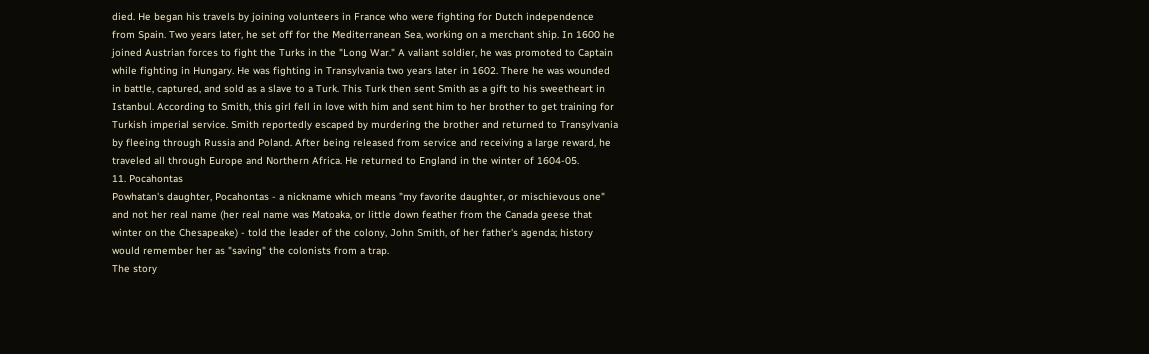died. He began his travels by joining volunteers in France who were fighting for Dutch independence from Spain. Two years later, he set off for the Mediterranean Sea, working on a merchant ship. In 1600 he joined Austrian forces to fight the Turks in the "Long War." A valiant soldier, he was promoted to Captain while fighting in Hungary. He was fighting in Transylvania two years later in 1602. There he was wounded in battle, captured, and sold as a slave to a Turk. This Turk then sent Smith as a gift to his sweetheart in Istanbul. According to Smith, this girl fell in love with him and sent him to her brother to get training for Turkish imperial service. Smith reportedly escaped by murdering the brother and returned to Transylvania by fleeing through Russia and Poland. After being released from service and receiving a large reward, he traveled all through Europe and Northern Africa. He returned to England in the winter of 1604-05.
11. Pocahontas
Powhatan's daughter, Pocahontas - a nickname which means "my favorite daughter, or mischievous one" and not her real name (her real name was Matoaka, or little down feather from the Canada geese that winter on the Chesapeake) - told the leader of the colony, John Smith, of her father's agenda; history would remember her as "saving" the colonists from a trap.
The story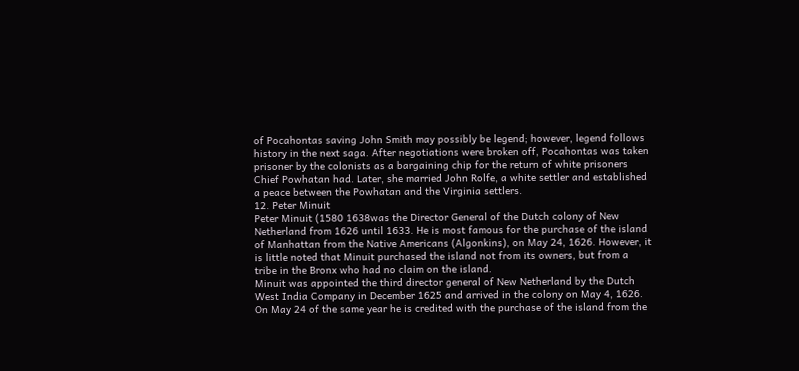of Pocahontas saving John Smith may possibly be legend; however, legend follows history in the next saga. After negotiations were broken off, Pocahontas was taken prisoner by the colonists as a bargaining chip for the return of white prisoners Chief Powhatan had. Later, she married John Rolfe, a white settler and established a peace between the Powhatan and the Virginia settlers.
12. Peter Minuit
Peter Minuit (1580 1638was the Director General of the Dutch colony of New Netherland from 1626 until 1633. He is most famous for the purchase of the island of Manhattan from the Native Americans (Algonkins), on May 24, 1626. However, it is little noted that Minuit purchased the island not from its owners, but from a tribe in the Bronx who had no claim on the island.
Minuit was appointed the third director general of New Netherland by the Dutch West India Company in December 1625 and arrived in the colony on May 4, 1626. On May 24 of the same year he is credited with the purchase of the island from the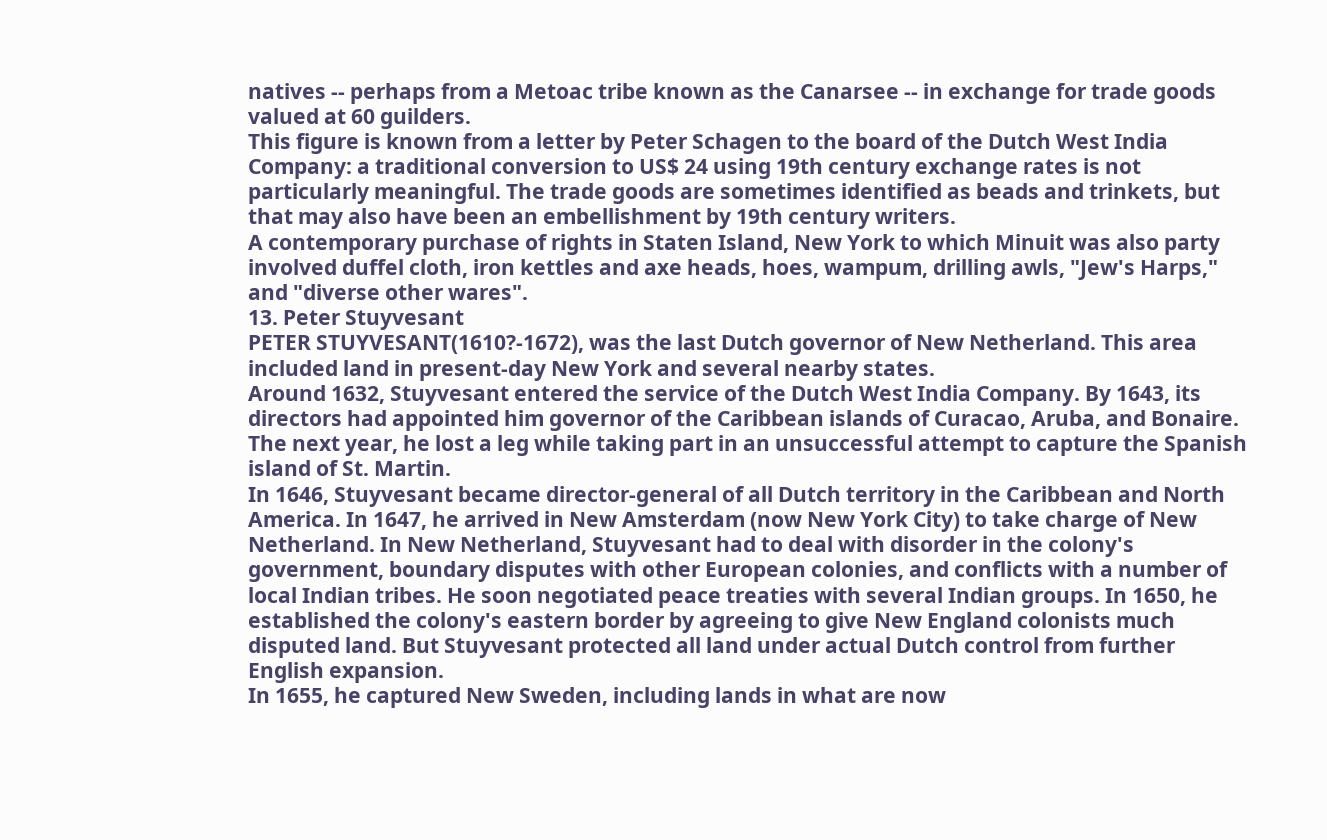natives -- perhaps from a Metoac tribe known as the Canarsee -- in exchange for trade goods valued at 60 guilders.
This figure is known from a letter by Peter Schagen to the board of the Dutch West India Company: a traditional conversion to US$ 24 using 19th century exchange rates is not particularly meaningful. The trade goods are sometimes identified as beads and trinkets, but that may also have been an embellishment by 19th century writers.
A contemporary purchase of rights in Staten Island, New York to which Minuit was also party involved duffel cloth, iron kettles and axe heads, hoes, wampum, drilling awls, "Jew's Harps," and "diverse other wares".
13. Peter Stuyvesant
PETER STUYVESANT(1610?-1672), was the last Dutch governor of New Netherland. This area included land in present-day New York and several nearby states.
Around 1632, Stuyvesant entered the service of the Dutch West India Company. By 1643, its directors had appointed him governor of the Caribbean islands of Curacao, Aruba, and Bonaire. The next year, he lost a leg while taking part in an unsuccessful attempt to capture the Spanish island of St. Martin.
In 1646, Stuyvesant became director-general of all Dutch territory in the Caribbean and North America. In 1647, he arrived in New Amsterdam (now New York City) to take charge of New Netherland. In New Netherland, Stuyvesant had to deal with disorder in the colony's government, boundary disputes with other European colonies, and conflicts with a number of local Indian tribes. He soon negotiated peace treaties with several Indian groups. In 1650, he established the colony's eastern border by agreeing to give New England colonists much disputed land. But Stuyvesant protected all land under actual Dutch control from further English expansion.
In 1655, he captured New Sweden, including lands in what are now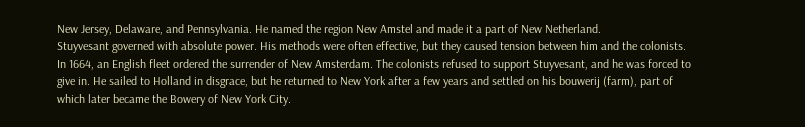New Jersey, Delaware, and Pennsylvania. He named the region New Amstel and made it a part of New Netherland.
Stuyvesant governed with absolute power. His methods were often effective, but they caused tension between him and the colonists. In 1664, an English fleet ordered the surrender of New Amsterdam. The colonists refused to support Stuyvesant, and he was forced to give in. He sailed to Holland in disgrace, but he returned to New York after a few years and settled on his bouwerij (farm), part of which later became the Bowery of New York City.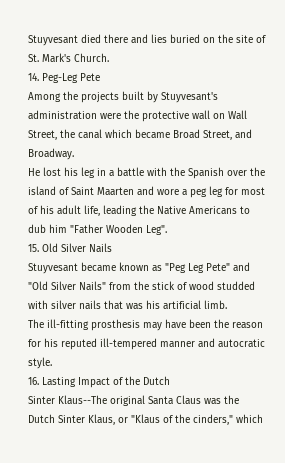Stuyvesant died there and lies buried on the site of St. Mark's Church.
14. Peg-Leg Pete
Among the projects built by Stuyvesant's administration were the protective wall on Wall Street, the canal which became Broad Street, and Broadway.
He lost his leg in a battle with the Spanish over the island of Saint Maarten and wore a peg leg for most of his adult life, leading the Native Americans to dub him "Father Wooden Leg".
15. Old Silver Nails
Stuyvesant became known as "Peg Leg Pete" and "Old Silver Nails" from the stick of wood studded with silver nails that was his artificial limb.
The ill-fitting prosthesis may have been the reason for his reputed ill-tempered manner and autocratic style.
16. Lasting Impact of the Dutch
Sinter Klaus--The original Santa Claus was the Dutch Sinter Klaus, or "Klaus of the cinders," which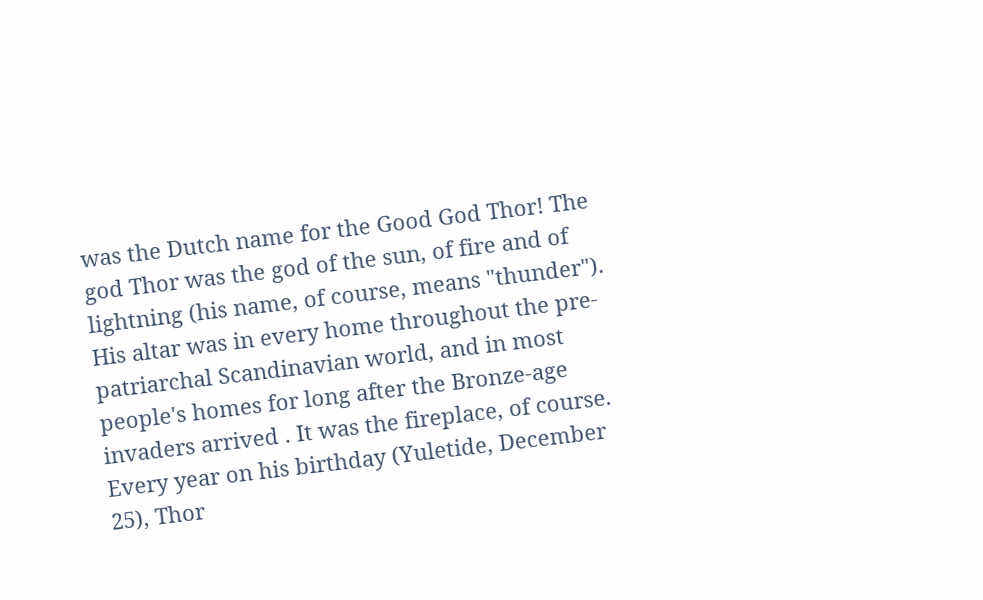was the Dutch name for the Good God Thor! The god Thor was the god of the sun, of fire and of lightning (his name, of course, means "thunder"). His altar was in every home throughout the pre-patriarchal Scandinavian world, and in most people's homes for long after the Bronze-age invaders arrived . It was the fireplace, of course.
Every year on his birthday (Yuletide, December 25), Thor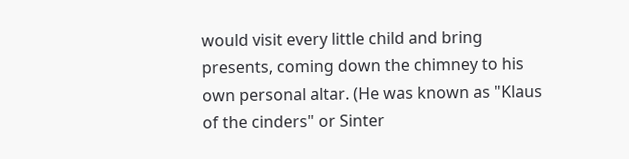would visit every little child and bring presents, coming down the chimney to his own personal altar. (He was known as "Klaus of the cinders" or Sinter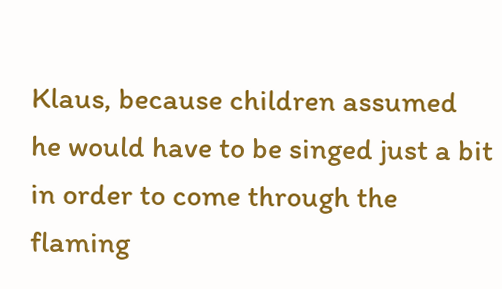Klaus, because children assumed he would have to be singed just a bit in order to come through the flaming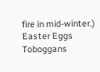fire in mid-winter.)
Easter Eggs
Toboggans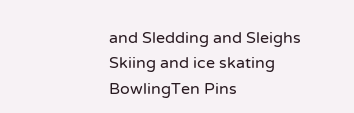and Sledding and Sleighs
Skiing and ice skating
BowlingTen Pins